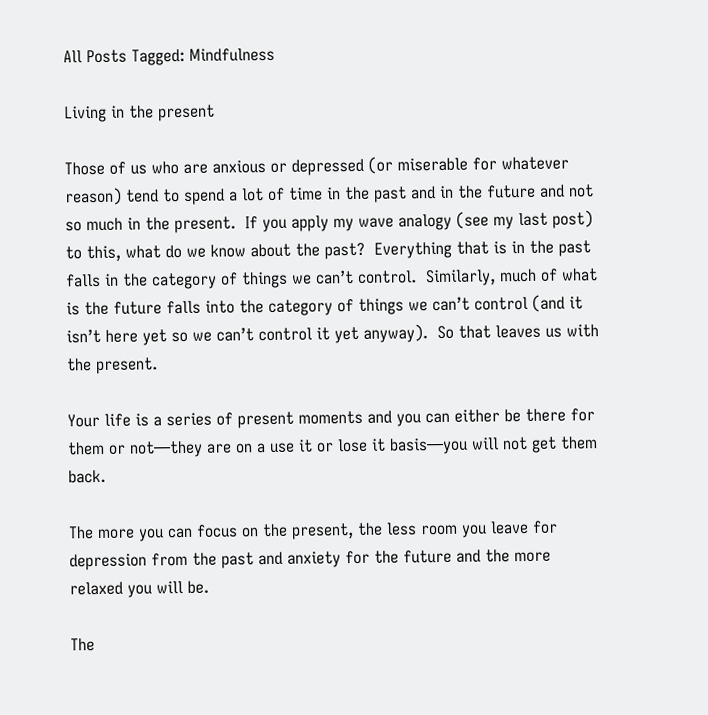All Posts Tagged: Mindfulness

Living in the present

Those of us who are anxious or depressed (or miserable for whatever reason) tend to spend a lot of time in the past and in the future and not so much in the present.  If you apply my wave analogy (see my last post) to this, what do we know about the past?  Everything that is in the past falls in the category of things we can’t control.  Similarly, much of what is the future falls into the category of things we can’t control (and it isn’t here yet so we can’t control it yet anyway).  So that leaves us with the present.

Your life is a series of present moments and you can either be there for them or not—they are on a use it or lose it basis—you will not get them back.

The more you can focus on the present, the less room you leave for depression from the past and anxiety for the future and the more relaxed you will be.

The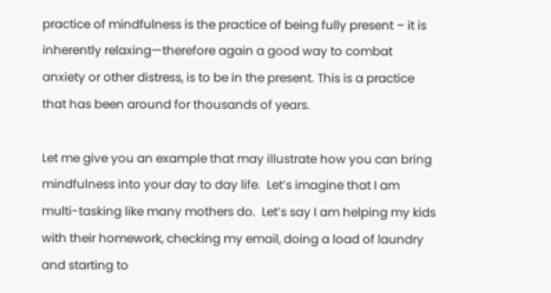practice of mindfulness is the practice of being fully present – it is inherently relaxing—therefore again a good way to combat anxiety or other distress, is to be in the present. This is a practice that has been around for thousands of years.

Let me give you an example that may illustrate how you can bring mindfulness into your day to day life.  Let’s imagine that I am multi-tasking like many mothers do.  Let’s say I am helping my kids with their homework, checking my email, doing a load of laundry and starting to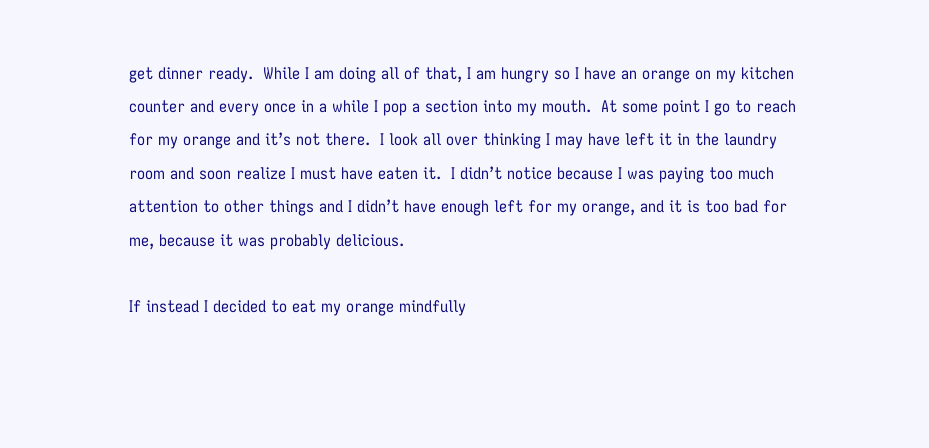get dinner ready.  While I am doing all of that, I am hungry so I have an orange on my kitchen counter and every once in a while I pop a section into my mouth.  At some point I go to reach for my orange and it’s not there.  I look all over thinking I may have left it in the laundry room and soon realize I must have eaten it.  I didn’t notice because I was paying too much attention to other things and I didn’t have enough left for my orange, and it is too bad for me, because it was probably delicious.

If instead I decided to eat my orange mindfully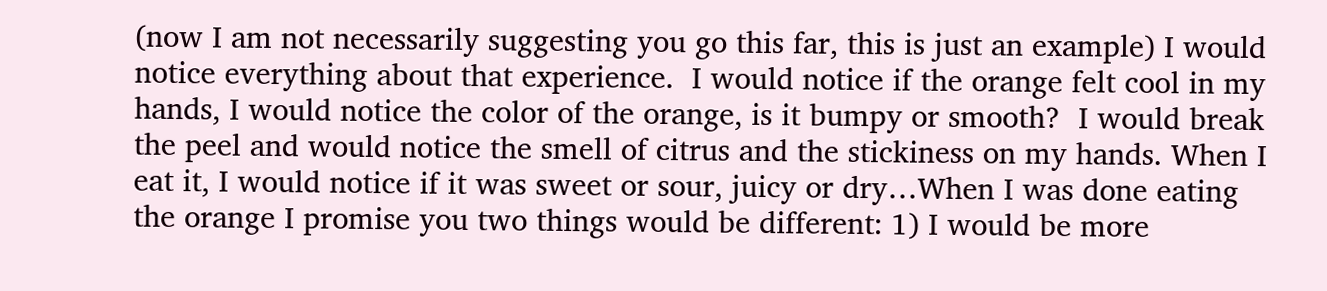(now I am not necessarily suggesting you go this far, this is just an example) I would notice everything about that experience.  I would notice if the orange felt cool in my hands, I would notice the color of the orange, is it bumpy or smooth?  I would break the peel and would notice the smell of citrus and the stickiness on my hands. When I eat it, I would notice if it was sweet or sour, juicy or dry…When I was done eating the orange I promise you two things would be different: 1) I would be more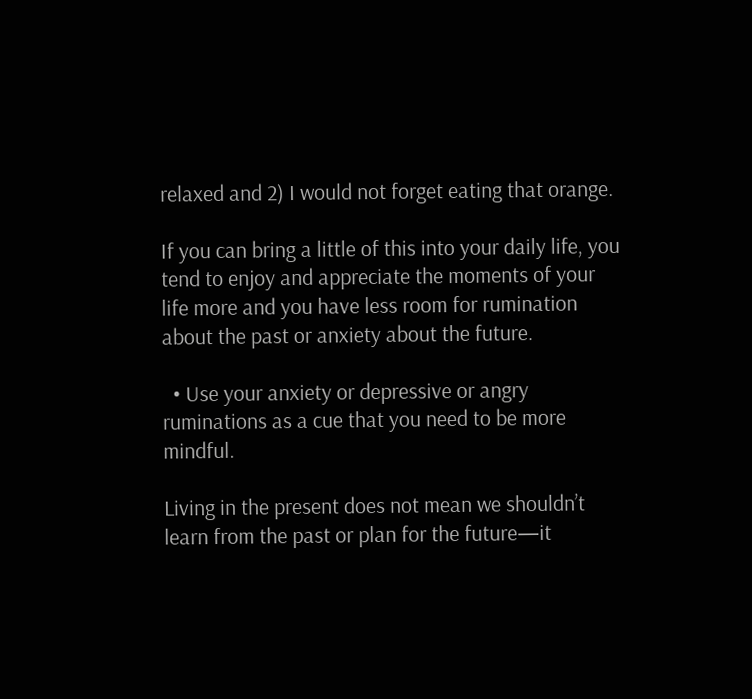relaxed and 2) I would not forget eating that orange.

If you can bring a little of this into your daily life, you tend to enjoy and appreciate the moments of your life more and you have less room for rumination about the past or anxiety about the future.

  • Use your anxiety or depressive or angry ruminations as a cue that you need to be more mindful.

Living in the present does not mean we shouldn’t learn from the past or plan for the future—it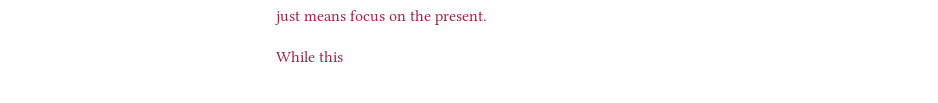just means focus on the present.

While this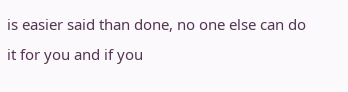is easier said than done, no one else can do it for you and if you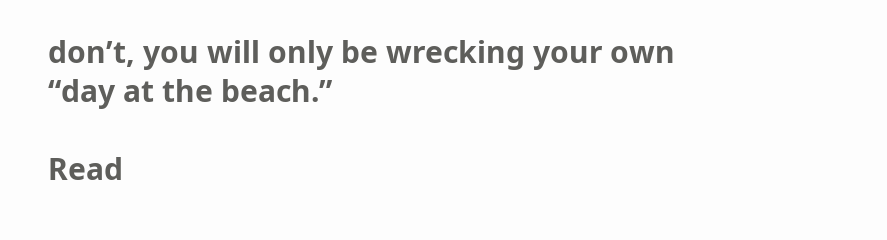don’t, you will only be wrecking your own “day at the beach.”

Read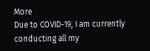More
Due to COVID-19, I am currently conducting all my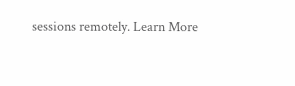sessions remotely. Learn More